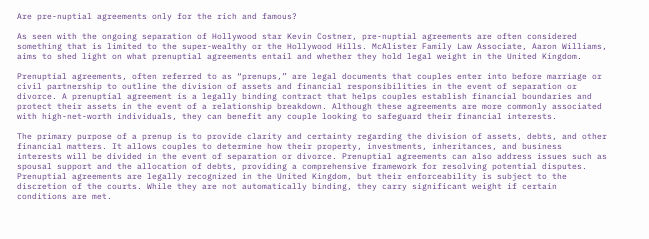Are pre-nuptial agreements only for the rich and famous?

As seen with the ongoing separation of Hollywood star Kevin Costner, pre-nuptial agreements are often considered something that is limited to the super-wealthy or the Hollywood Hills. McAlister Family Law Associate, Aaron Williams, aims to shed light on what prenuptial agreements entail and whether they hold legal weight in the United Kingdom.

Prenuptial agreements, often referred to as “prenups,” are legal documents that couples enter into before marriage or civil partnership to outline the division of assets and financial responsibilities in the event of separation or divorce. A prenuptial agreement is a legally binding contract that helps couples establish financial boundaries and protect their assets in the event of a relationship breakdown. Although these agreements are more commonly associated with high-net-worth individuals, they can benefit any couple looking to safeguard their financial interests.

The primary purpose of a prenup is to provide clarity and certainty regarding the division of assets, debts, and other financial matters. It allows couples to determine how their property, investments, inheritances, and business interests will be divided in the event of separation or divorce. Prenuptial agreements can also address issues such as spousal support and the allocation of debts, providing a comprehensive framework for resolving potential disputes. Prenuptial agreements are legally recognized in the United Kingdom, but their enforceability is subject to the discretion of the courts. While they are not automatically binding, they carry significant weight if certain conditions are met.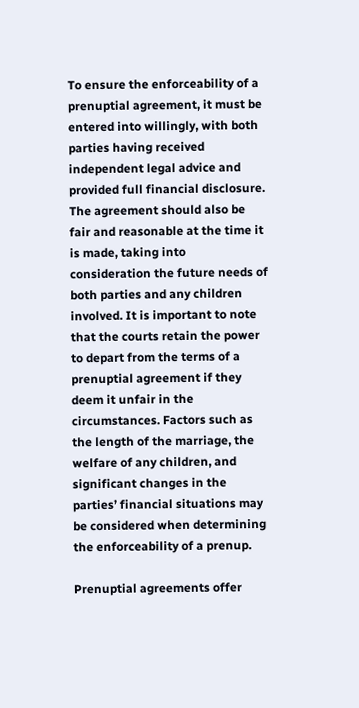To ensure the enforceability of a prenuptial agreement, it must be entered into willingly, with both parties having received independent legal advice and provided full financial disclosure. The agreement should also be fair and reasonable at the time it is made, taking into consideration the future needs of both parties and any children involved. It is important to note that the courts retain the power to depart from the terms of a prenuptial agreement if they deem it unfair in the circumstances. Factors such as the length of the marriage, the welfare of any children, and significant changes in the parties’ financial situations may be considered when determining the enforceability of a prenup.

Prenuptial agreements offer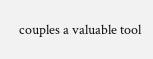couples a valuable tool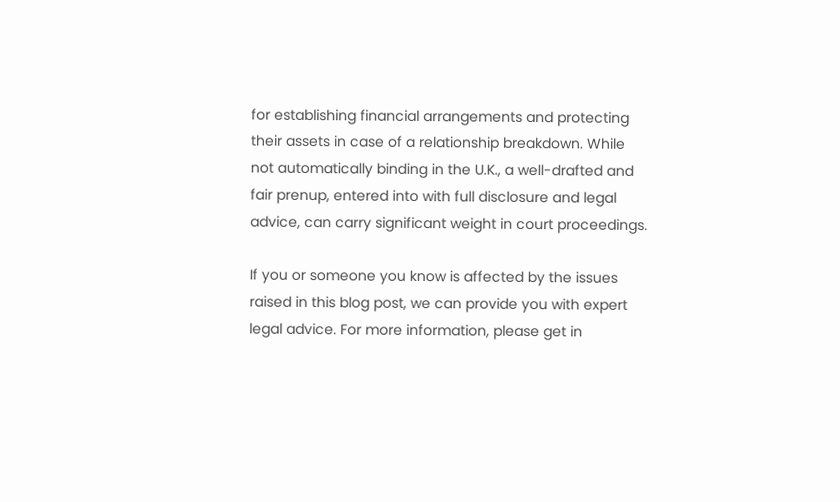for establishing financial arrangements and protecting their assets in case of a relationship breakdown. While not automatically binding in the U.K., a well-drafted and fair prenup, entered into with full disclosure and legal advice, can carry significant weight in court proceedings.

If you or someone you know is affected by the issues raised in this blog post, we can provide you with expert legal advice. For more information, please get in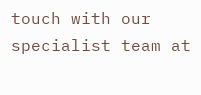touch with our specialist team at